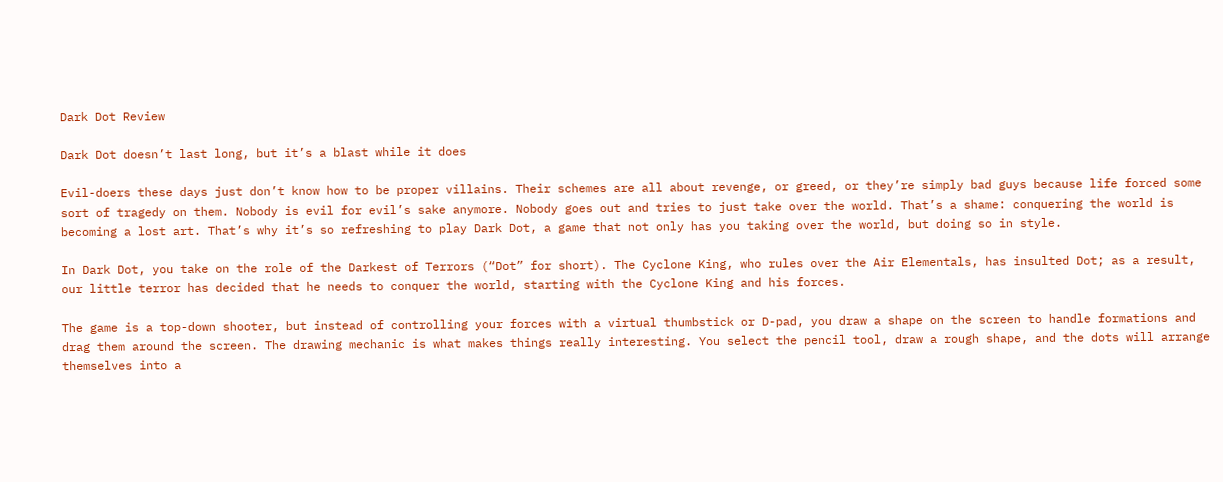Dark Dot Review

Dark Dot doesn’t last long, but it’s a blast while it does

Evil-doers these days just don’t know how to be proper villains. Their schemes are all about revenge, or greed, or they’re simply bad guys because life forced some sort of tragedy on them. Nobody is evil for evil’s sake anymore. Nobody goes out and tries to just take over the world. That’s a shame: conquering the world is becoming a lost art. That’s why it’s so refreshing to play Dark Dot, a game that not only has you taking over the world, but doing so in style.

In Dark Dot, you take on the role of the Darkest of Terrors (“Dot” for short). The Cyclone King, who rules over the Air Elementals, has insulted Dot; as a result, our little terror has decided that he needs to conquer the world, starting with the Cyclone King and his forces.

The game is a top-down shooter, but instead of controlling your forces with a virtual thumbstick or D-pad, you draw a shape on the screen to handle formations and drag them around the screen. The drawing mechanic is what makes things really interesting. You select the pencil tool, draw a rough shape, and the dots will arrange themselves into a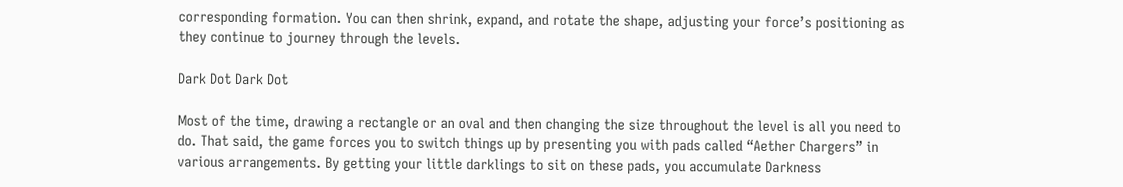corresponding formation. You can then shrink, expand, and rotate the shape, adjusting your force’s positioning as they continue to journey through the levels.

Dark Dot Dark Dot

Most of the time, drawing a rectangle or an oval and then changing the size throughout the level is all you need to do. That said, the game forces you to switch things up by presenting you with pads called “Aether Chargers” in various arrangements. By getting your little darklings to sit on these pads, you accumulate Darkness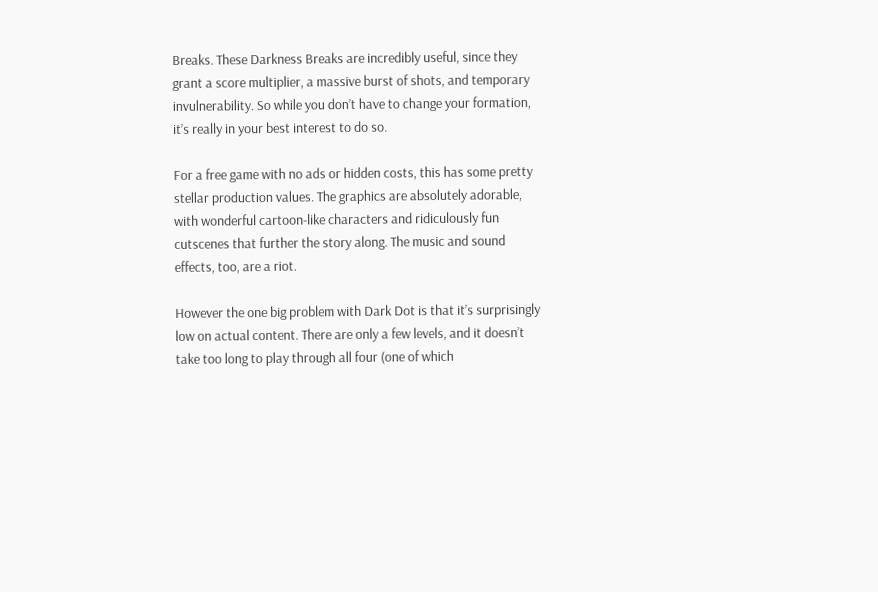Breaks. These Darkness Breaks are incredibly useful, since they grant a score multiplier, a massive burst of shots, and temporary invulnerability. So while you don’t have to change your formation, it’s really in your best interest to do so.

For a free game with no ads or hidden costs, this has some pretty stellar production values. The graphics are absolutely adorable, with wonderful cartoon-like characters and ridiculously fun cutscenes that further the story along. The music and sound effects, too, are a riot.

However the one big problem with Dark Dot is that it’s surprisingly low on actual content. There are only a few levels, and it doesn’t take too long to play through all four (one of which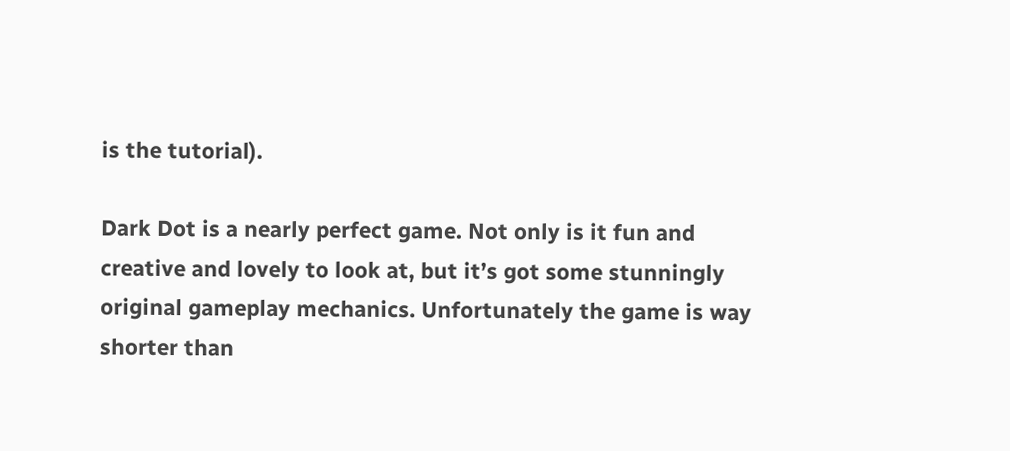is the tutorial).

Dark Dot is a nearly perfect game. Not only is it fun and creative and lovely to look at, but it’s got some stunningly original gameplay mechanics. Unfortunately the game is way shorter than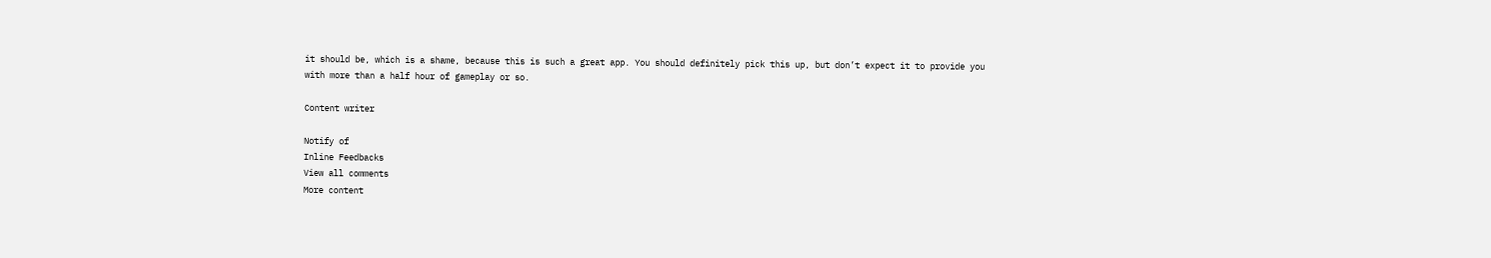it should be, which is a shame, because this is such a great app. You should definitely pick this up, but don’t expect it to provide you with more than a half hour of gameplay or so.

Content writer

Notify of
Inline Feedbacks
View all comments
More content